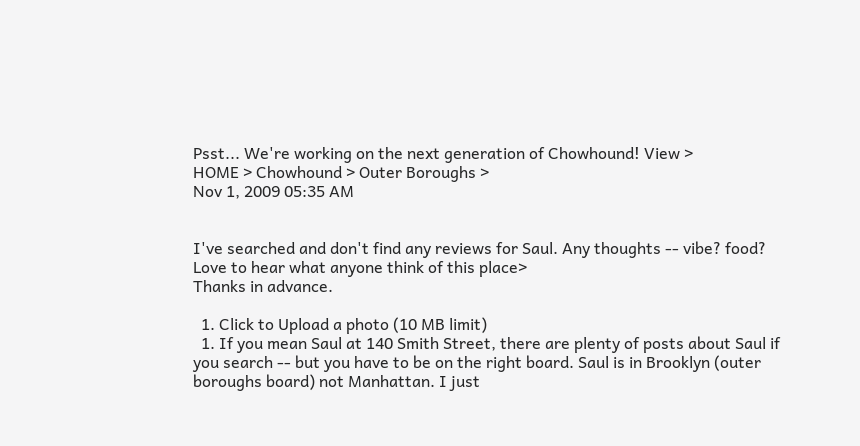Psst... We're working on the next generation of Chowhound! View >
HOME > Chowhound > Outer Boroughs >
Nov 1, 2009 05:35 AM


I've searched and don't find any reviews for Saul. Any thoughts -- vibe? food?
Love to hear what anyone think of this place>
Thanks in advance.

  1. Click to Upload a photo (10 MB limit)
  1. If you mean Saul at 140 Smith Street, there are plenty of posts about Saul if you search -- but you have to be on the right board. Saul is in Brooklyn (outer boroughs board) not Manhattan. I just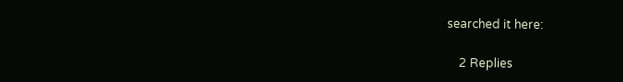searched it here:

    2 Replies